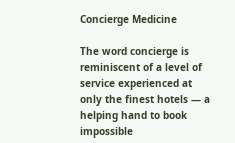Concierge Medicine

The word concierge is reminiscent of a level of service experienced at only the finest hotels — a helping hand to book impossible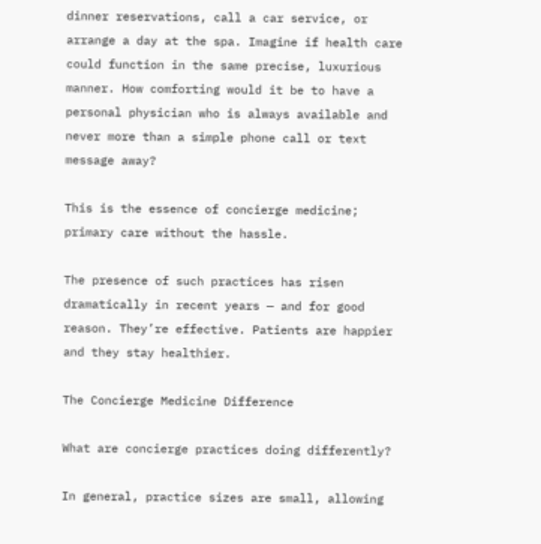dinner reservations, call a car service, or arrange a day at the spa. Imagine if health care could function in the same precise, luxurious manner. How comforting would it be to have a personal physician who is always available and never more than a simple phone call or text message away?

This is the essence of concierge medicine; primary care without the hassle.

The presence of such practices has risen dramatically in recent years — and for good reason. They’re effective. Patients are happier and they stay healthier.

The Concierge Medicine Difference

What are concierge practices doing differently?

In general, practice sizes are small, allowing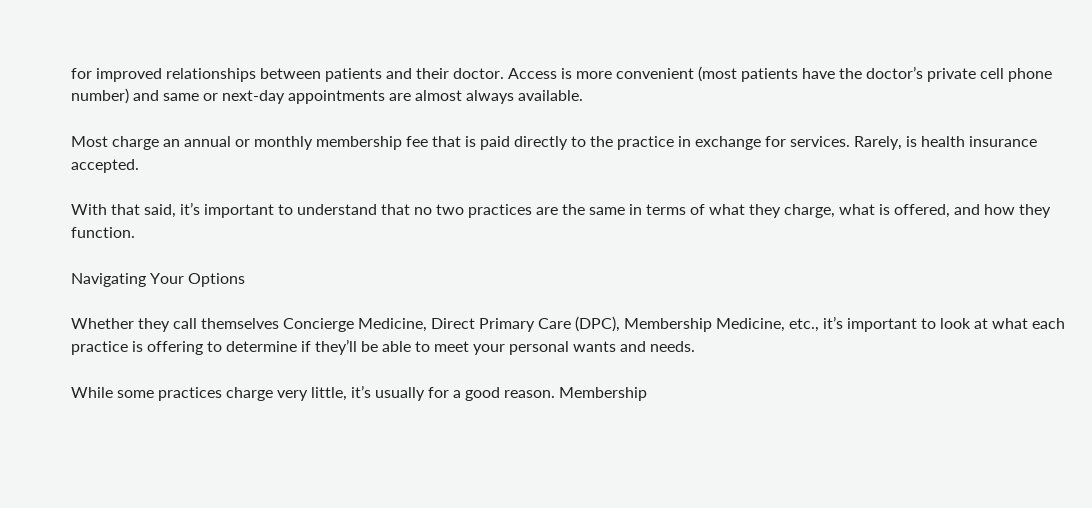for improved relationships between patients and their doctor. Access is more convenient (most patients have the doctor’s private cell phone number) and same or next-day appointments are almost always available.

Most charge an annual or monthly membership fee that is paid directly to the practice in exchange for services. Rarely, is health insurance accepted.

With that said, it’s important to understand that no two practices are the same in terms of what they charge, what is offered, and how they function.

Navigating Your Options

Whether they call themselves Concierge Medicine, Direct Primary Care (DPC), Membership Medicine, etc., it’s important to look at what each practice is offering to determine if they’ll be able to meet your personal wants and needs.

While some practices charge very little, it’s usually for a good reason. Membership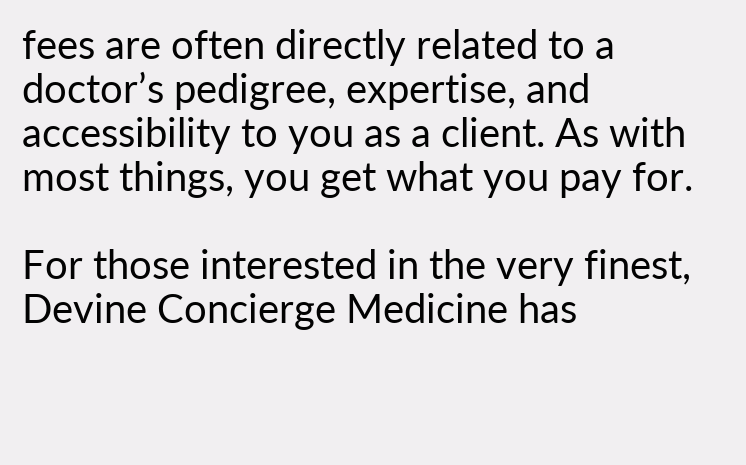fees are often directly related to a doctor’s pedigree, expertise, and accessibility to you as a client. As with most things, you get what you pay for.

For those interested in the very finest, Devine Concierge Medicine has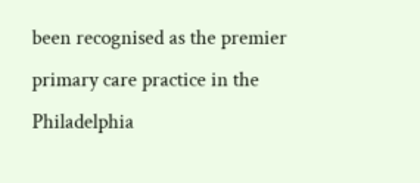been recognised as the premier primary care practice in the Philadelphia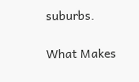suburbs.

What Makes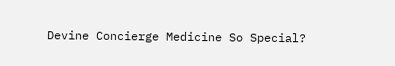Devine Concierge Medicine So Special?